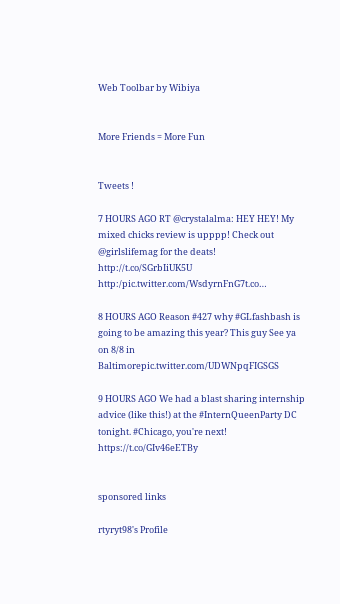Web Toolbar by Wibiya


More Friends = More Fun


Tweets !

7 HOURS AGO RT @crystalalma: HEY HEY! My mixed chicks review is upppp! Check out @girlslifemag for the deats! http://t.co/SGrbIiUK5U  http:/pic.twitter.com/WsdyrnFnG7t.co…

8 HOURS AGO Reason #427 why #GLfashbash is going to be amazing this year? This guy See ya on 8/8 in Baltimorepic.twitter.com/UDWNpqFIGSGS

9 HOURS AGO We had a blast sharing internship advice (like this!) at the #InternQueenParty DC tonight. #Chicago, you're next! https://t.co/GIv46eETBy


sponsored links

rtyryt98's Profile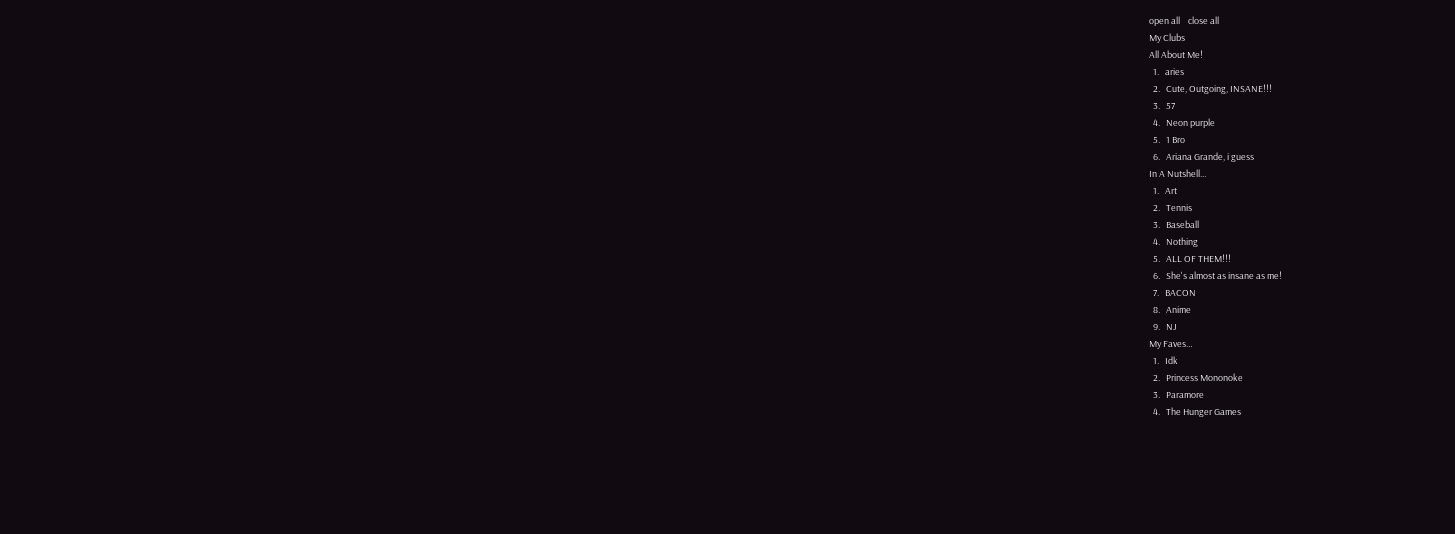open all    close all
My Clubs
All About Me!
  1.   aries
  2.   Cute, Outgoing, INSANE!!!
  3.   57
  4.   Neon purple
  5.   1 Bro
  6.   Ariana Grande, i guess
In A Nutshell...
  1.   Art
  2.   Tennis
  3.   Baseball
  4.   Nothing
  5.   ALL OF THEM!!!
  6.   She's almost as insane as me!
  7.   BACON
  8.   Anime
  9.   NJ
My Faves…
  1.   Idk
  2.   Princess Mononoke
  3.   Paramore
  4.   The Hunger Games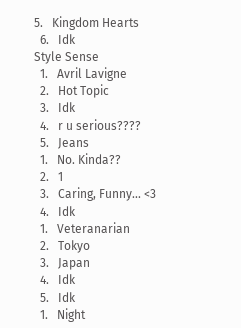5.   Kingdom Hearts
  6.   Idk
Style Sense
  1.   Avril Lavigne
  2.   Hot Topic
  3.   Idk
  4.   r u serious????
  5.   Jeans
  1.   No. Kinda??
  2.   1
  3.   Caring, Funny... <3
  4.   Idk
  1.   Veteranarian
  2.   Tokyo
  3.   Japan
  4.   Idk
  5.   Idk
  1.   Night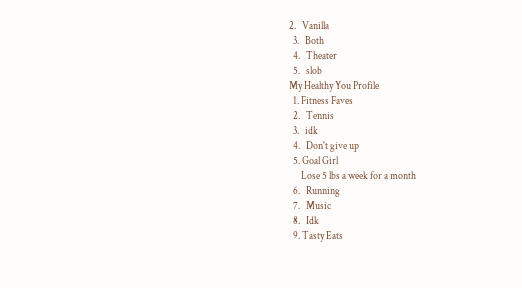2.   Vanilla
  3.   Both
  4.   Theater
  5.   slob
My Healthy You Profile
  1. Fitness Faves
  2.   Tennis
  3.   idk
  4.   Don't give up
  5. Goal Girl
      Lose 5 lbs a week for a month
  6.   Running
  7.   Music
  8.   Idk
  9. Tasty Eats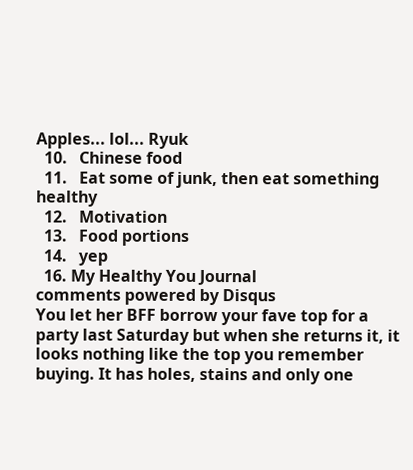Apples... lol... Ryuk
  10.   Chinese food
  11.   Eat some of junk, then eat something healthy
  12.   Motivation
  13.   Food portions
  14.   yep
  16. My Healthy You Journal
comments powered by Disqus
You let her BFF borrow your fave top for a party last Saturday but when she returns it, it looks nothing like the top you remember buying. It has holes, stains and only one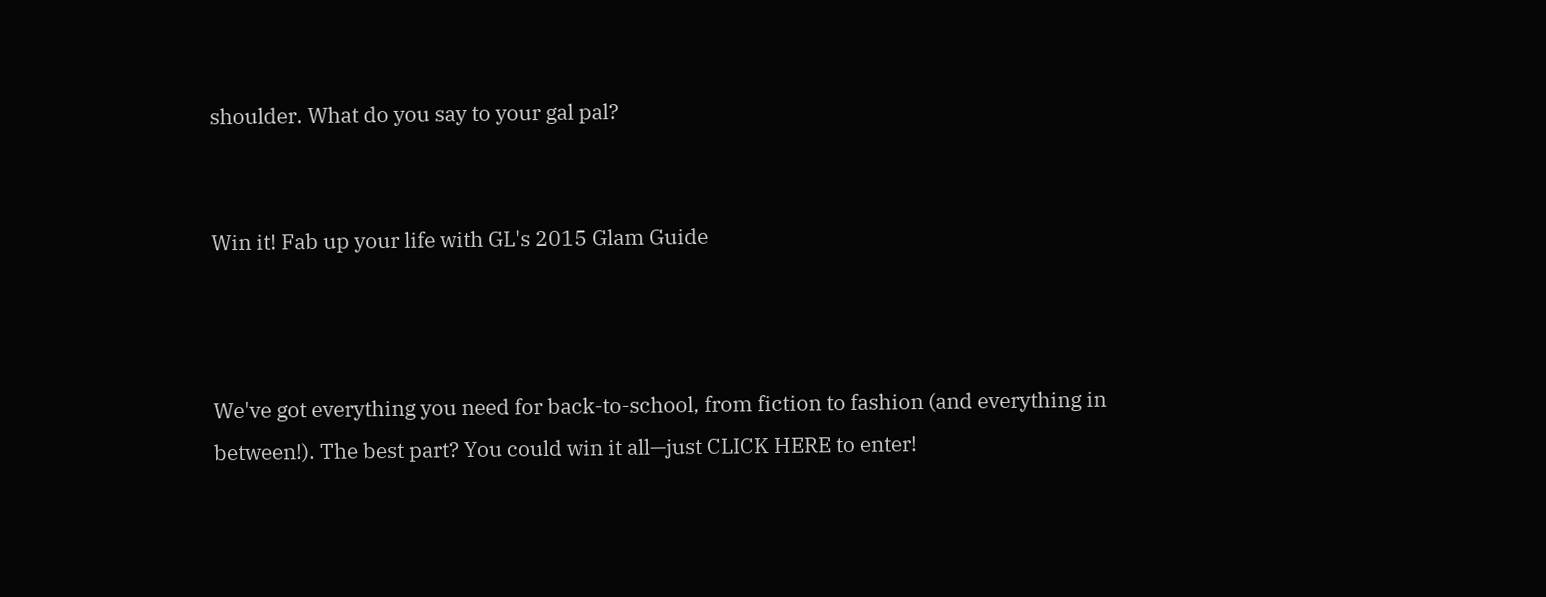shoulder. What do you say to your gal pal?


Win it! Fab up your life with GL's 2015 Glam Guide



We've got everything you need for back-to-school, from fiction to fashion (and everything in between!). The best part? You could win it all—just CLICK HERE to enter!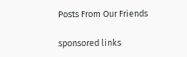Posts From Our Friends

sponsored links